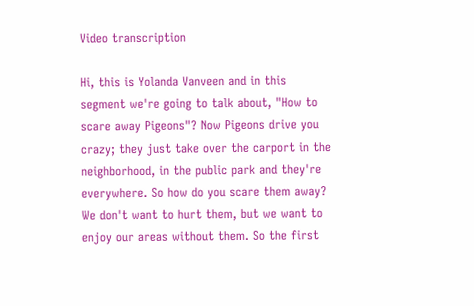Video transcription

Hi, this is Yolanda Vanveen and in this segment we're going to talk about, "How to scare away Pigeons"? Now Pigeons drive you crazy; they just take over the carport in the neighborhood, in the public park and they're everywhere. So how do you scare them away? We don't want to hurt them, but we want to enjoy our areas without them. So the first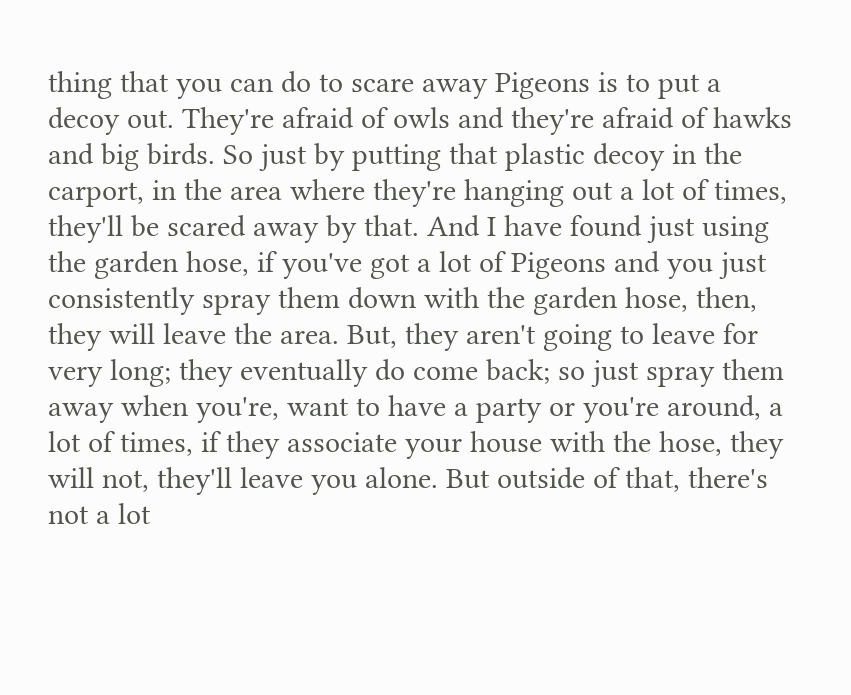thing that you can do to scare away Pigeons is to put a decoy out. They're afraid of owls and they're afraid of hawks and big birds. So just by putting that plastic decoy in the carport, in the area where they're hanging out a lot of times, they'll be scared away by that. And I have found just using the garden hose, if you've got a lot of Pigeons and you just consistently spray them down with the garden hose, then, they will leave the area. But, they aren't going to leave for very long; they eventually do come back; so just spray them away when you're, want to have a party or you're around, a lot of times, if they associate your house with the hose, they will not, they'll leave you alone. But outside of that, there's not a lot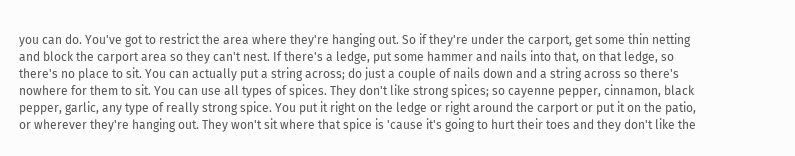you can do. You've got to restrict the area where they're hanging out. So if they're under the carport, get some thin netting and block the carport area so they can't nest. If there's a ledge, put some hammer and nails into that, on that ledge, so there's no place to sit. You can actually put a string across; do just a couple of nails down and a string across so there's nowhere for them to sit. You can use all types of spices. They don't like strong spices; so cayenne pepper, cinnamon, black pepper, garlic, any type of really strong spice. You put it right on the ledge or right around the carport or put it on the patio, or wherever they're hanging out. They won't sit where that spice is 'cause it's going to hurt their toes and they don't like the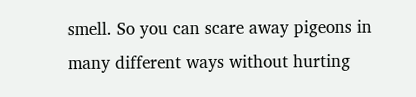smell. So you can scare away pigeons in many different ways without hurting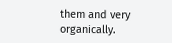them and very organically.